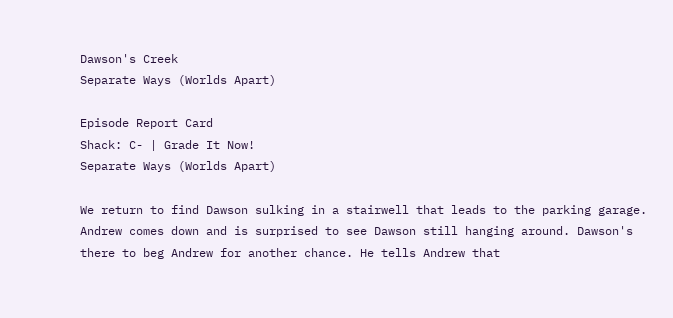Dawson's Creek
Separate Ways (Worlds Apart)

Episode Report Card
Shack: C- | Grade It Now!
Separate Ways (Worlds Apart)

We return to find Dawson sulking in a stairwell that leads to the parking garage. Andrew comes down and is surprised to see Dawson still hanging around. Dawson's there to beg Andrew for another chance. He tells Andrew that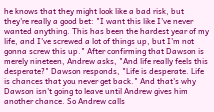he knows that they might look like a bad risk, but they're really a good bet: "I want this like I've never wanted anything. This has been the hardest year of my life, and I've screwed a lot of things up, but I'm not gonna screw this up." After confirming that Dawson is merely nineteen, Andrew asks, "And life really feels this desperate?" Dawson responds, "Life is desperate. Life is chances that you never get back." And that's why Dawson isn't going to leave until Andrew gives him another chance. So Andrew calls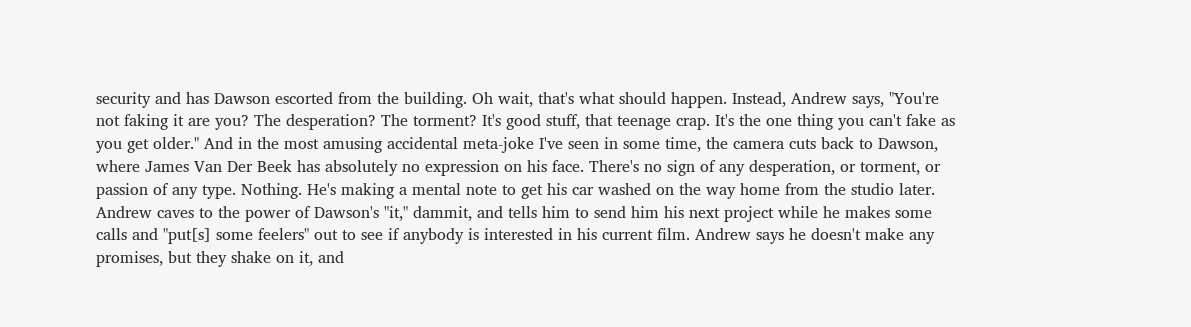security and has Dawson escorted from the building. Oh wait, that's what should happen. Instead, Andrew says, "You're not faking it are you? The desperation? The torment? It's good stuff, that teenage crap. It's the one thing you can't fake as you get older." And in the most amusing accidental meta-joke I've seen in some time, the camera cuts back to Dawson, where James Van Der Beek has absolutely no expression on his face. There's no sign of any desperation, or torment, or passion of any type. Nothing. He's making a mental note to get his car washed on the way home from the studio later. Andrew caves to the power of Dawson's "it," dammit, and tells him to send him his next project while he makes some calls and "put[s] some feelers" out to see if anybody is interested in his current film. Andrew says he doesn't make any promises, but they shake on it, and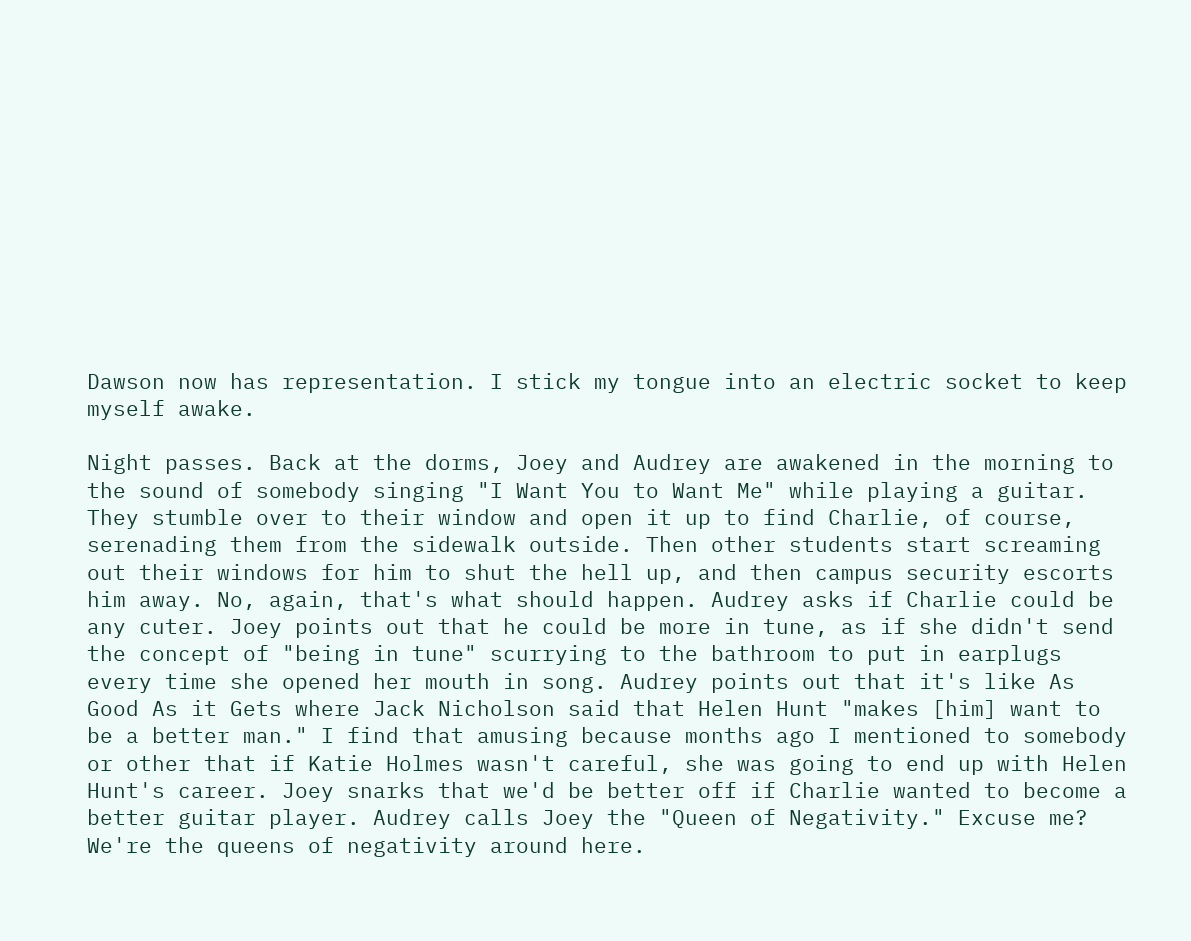Dawson now has representation. I stick my tongue into an electric socket to keep myself awake.

Night passes. Back at the dorms, Joey and Audrey are awakened in the morning to the sound of somebody singing "I Want You to Want Me" while playing a guitar. They stumble over to their window and open it up to find Charlie, of course, serenading them from the sidewalk outside. Then other students start screaming out their windows for him to shut the hell up, and then campus security escorts him away. No, again, that's what should happen. Audrey asks if Charlie could be any cuter. Joey points out that he could be more in tune, as if she didn't send the concept of "being in tune" scurrying to the bathroom to put in earplugs every time she opened her mouth in song. Audrey points out that it's like As Good As it Gets where Jack Nicholson said that Helen Hunt "makes [him] want to be a better man." I find that amusing because months ago I mentioned to somebody or other that if Katie Holmes wasn't careful, she was going to end up with Helen Hunt's career. Joey snarks that we'd be better off if Charlie wanted to become a better guitar player. Audrey calls Joey the "Queen of Negativity." Excuse me? We're the queens of negativity around here.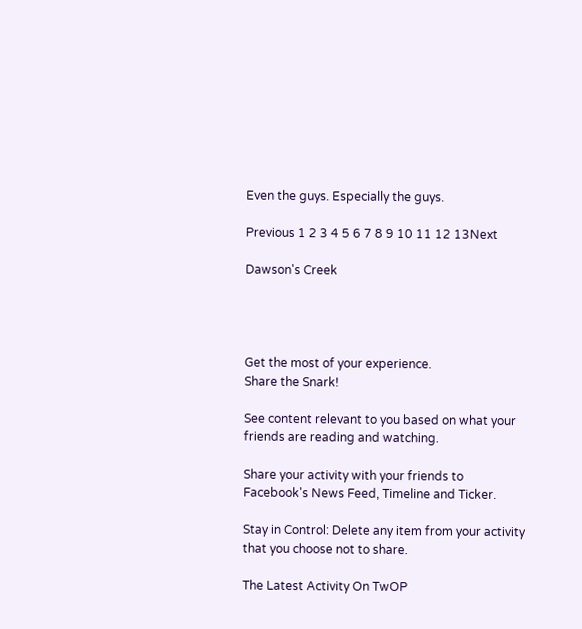Even the guys. Especially the guys.

Previous 1 2 3 4 5 6 7 8 9 10 11 12 13Next

Dawson's Creek




Get the most of your experience.
Share the Snark!

See content relevant to you based on what your friends are reading and watching.

Share your activity with your friends to Facebook's News Feed, Timeline and Ticker.

Stay in Control: Delete any item from your activity that you choose not to share.

The Latest Activity On TwOP